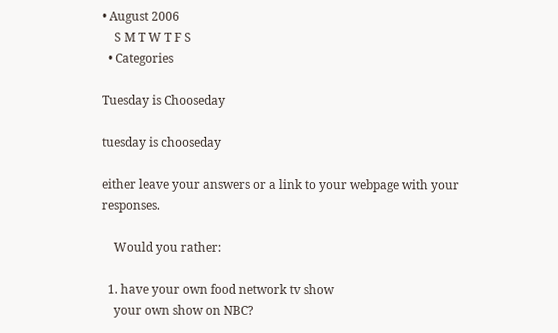• August 2006
    S M T W T F S
  • Categories

Tuesday is Chooseday

tuesday is chooseday

either leave your answers or a link to your webpage with your responses.

    Would you rather:

  1. have your own food network tv show
    your own show on NBC?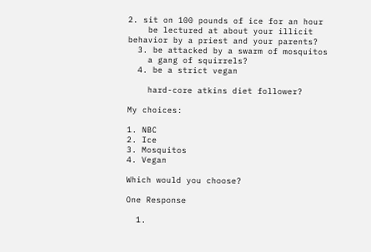2. sit on 100 pounds of ice for an hour
    be lectured at about your illicit behavior by a priest and your parents?
  3. be attacked by a swarm of mosquitos
    a gang of squirrels?
  4. be a strict vegan

    hard-core atkins diet follower?

My choices:

1. NBC
2. Ice
3. Mosquitos
4. Vegan

Which would you choose?

One Response

  1.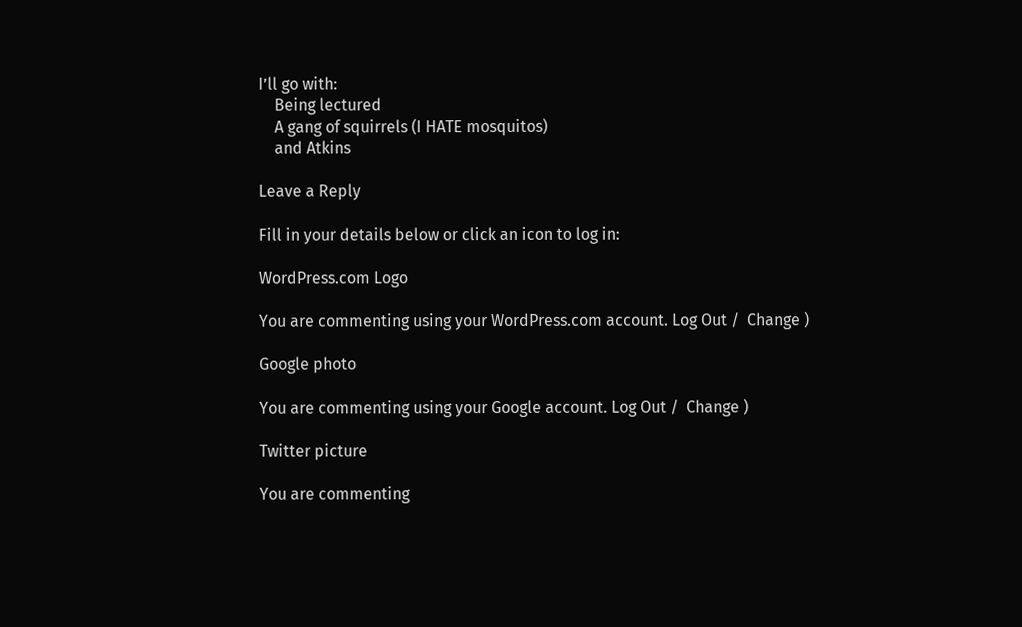I’ll go with:
    Being lectured
    A gang of squirrels (I HATE mosquitos)
    and Atkins

Leave a Reply

Fill in your details below or click an icon to log in:

WordPress.com Logo

You are commenting using your WordPress.com account. Log Out /  Change )

Google photo

You are commenting using your Google account. Log Out /  Change )

Twitter picture

You are commenting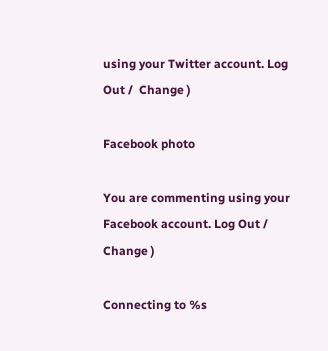using your Twitter account. Log Out /  Change )

Facebook photo

You are commenting using your Facebook account. Log Out /  Change )

Connecting to %s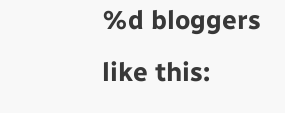%d bloggers like this: